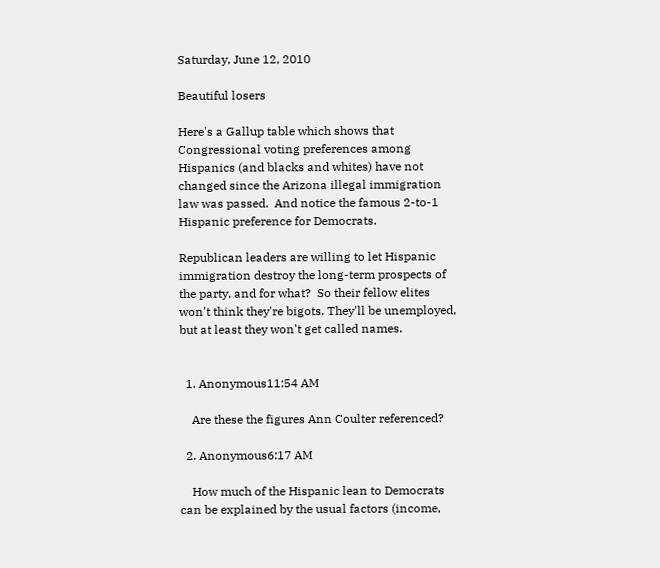Saturday, June 12, 2010

Beautiful losers

Here's a Gallup table which shows that Congressional voting preferences among Hispanics (and blacks and whites) have not changed since the Arizona illegal immigration law was passed.  And notice the famous 2-to-1 Hispanic preference for Democrats.

Republican leaders are willing to let Hispanic immigration destroy the long-term prospects of the party, and for what?  So their fellow elites won't think they're bigots. They'll be unemployed, but at least they won't get called names.


  1. Anonymous11:54 AM

    Are these the figures Ann Coulter referenced?

  2. Anonymous6:17 AM

    How much of the Hispanic lean to Democrats can be explained by the usual factors (income,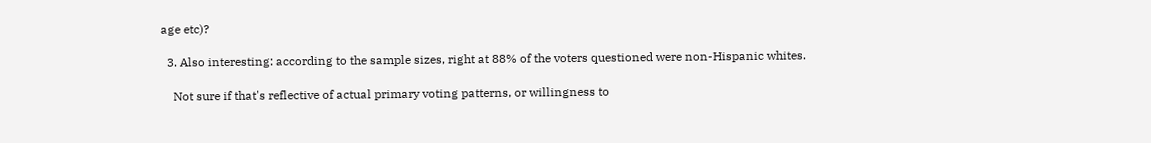age etc)?

  3. Also interesting: according to the sample sizes, right at 88% of the voters questioned were non-Hispanic whites.

    Not sure if that's reflective of actual primary voting patterns, or willingness to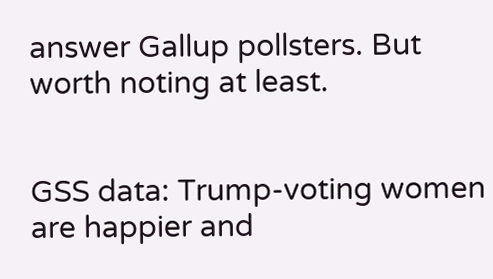answer Gallup pollsters. But worth noting at least.


GSS data: Trump-voting women are happier and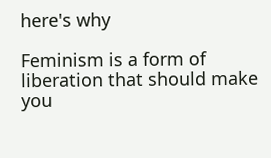here's why

Feminism is a form of liberation that should make you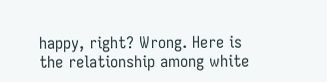happy, right? Wrong. Here is the relationship among white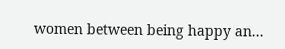women between being happy an...